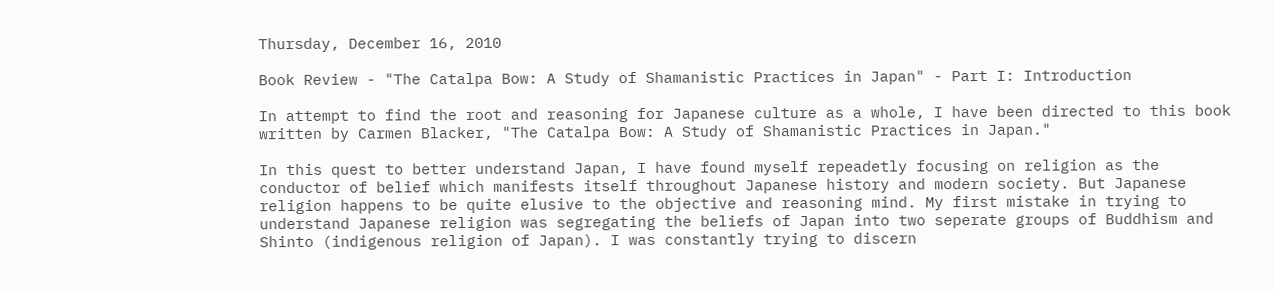Thursday, December 16, 2010

Book Review - "The Catalpa Bow: A Study of Shamanistic Practices in Japan" - Part I: Introduction

In attempt to find the root and reasoning for Japanese culture as a whole, I have been directed to this book written by Carmen Blacker, "The Catalpa Bow: A Study of Shamanistic Practices in Japan."

In this quest to better understand Japan, I have found myself repeadetly focusing on religion as the conductor of belief which manifests itself throughout Japanese history and modern society. But Japanese religion happens to be quite elusive to the objective and reasoning mind. My first mistake in trying to understand Japanese religion was segregating the beliefs of Japan into two seperate groups of Buddhism and Shinto (indigenous religion of Japan). I was constantly trying to discern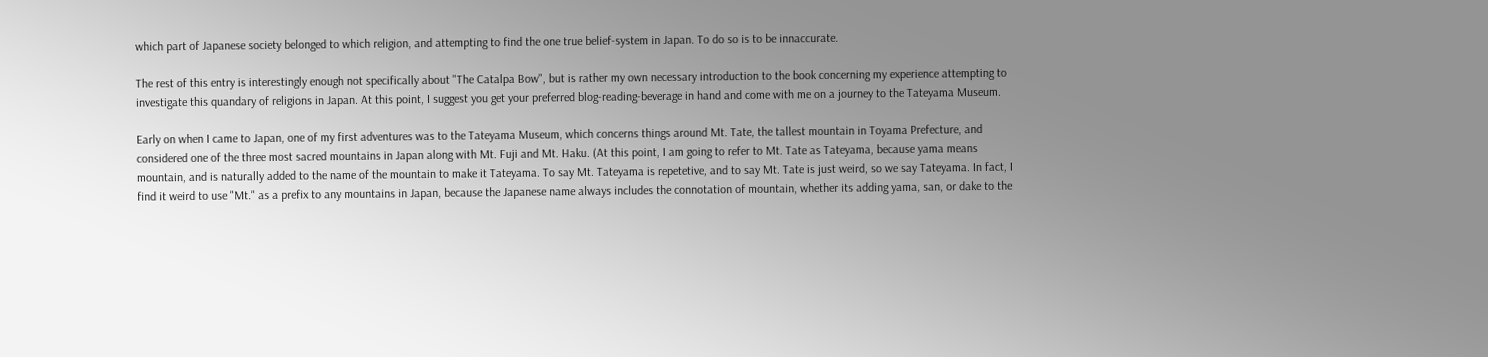which part of Japanese society belonged to which religion, and attempting to find the one true belief-system in Japan. To do so is to be innaccurate.

The rest of this entry is interestingly enough not specifically about "The Catalpa Bow", but is rather my own necessary introduction to the book concerning my experience attempting to investigate this quandary of religions in Japan. At this point, I suggest you get your preferred blog-reading-beverage in hand and come with me on a journey to the Tateyama Museum.

Early on when I came to Japan, one of my first adventures was to the Tateyama Museum, which concerns things around Mt. Tate, the tallest mountain in Toyama Prefecture, and considered one of the three most sacred mountains in Japan along with Mt. Fuji and Mt. Haku. (At this point, I am going to refer to Mt. Tate as Tateyama, because yama means mountain, and is naturally added to the name of the mountain to make it Tateyama. To say Mt. Tateyama is repetetive, and to say Mt. Tate is just weird, so we say Tateyama. In fact, I find it weird to use "Mt." as a prefix to any mountains in Japan, because the Japanese name always includes the connotation of mountain, whether its adding yama, san, or dake to the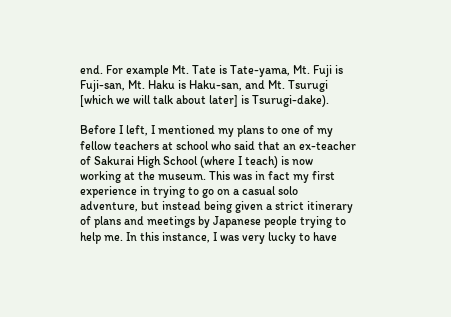end. For example Mt. Tate is Tate-yama, Mt. Fuji is Fuji-san, Mt. Haku is Haku-san, and Mt. Tsurugi [which we will talk about later] is Tsurugi-dake).

Before I left, I mentioned my plans to one of my fellow teachers at school who said that an ex-teacher of Sakurai High School (where I teach) is now working at the museum. This was in fact my first experience in trying to go on a casual solo adventure, but instead being given a strict itinerary of plans and meetings by Japanese people trying to help me. In this instance, I was very lucky to have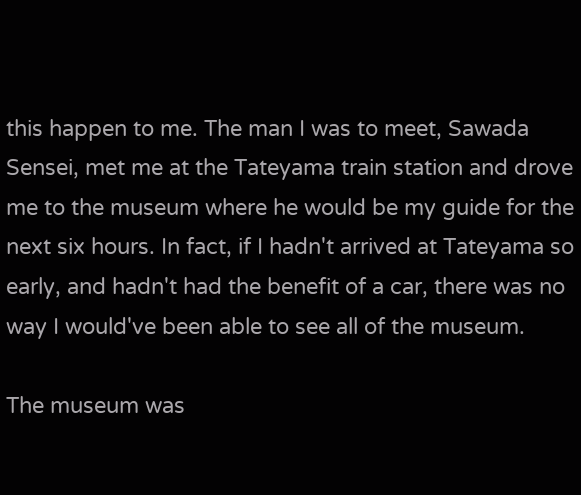this happen to me. The man I was to meet, Sawada Sensei, met me at the Tateyama train station and drove me to the museum where he would be my guide for the next six hours. In fact, if I hadn't arrived at Tateyama so early, and hadn't had the benefit of a car, there was no way I would've been able to see all of the museum.

The museum was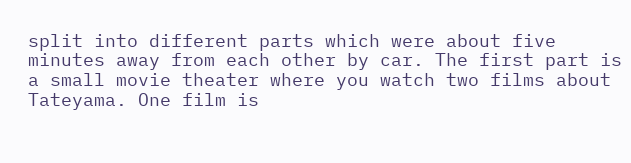split into different parts which were about five minutes away from each other by car. The first part is a small movie theater where you watch two films about Tateyama. One film is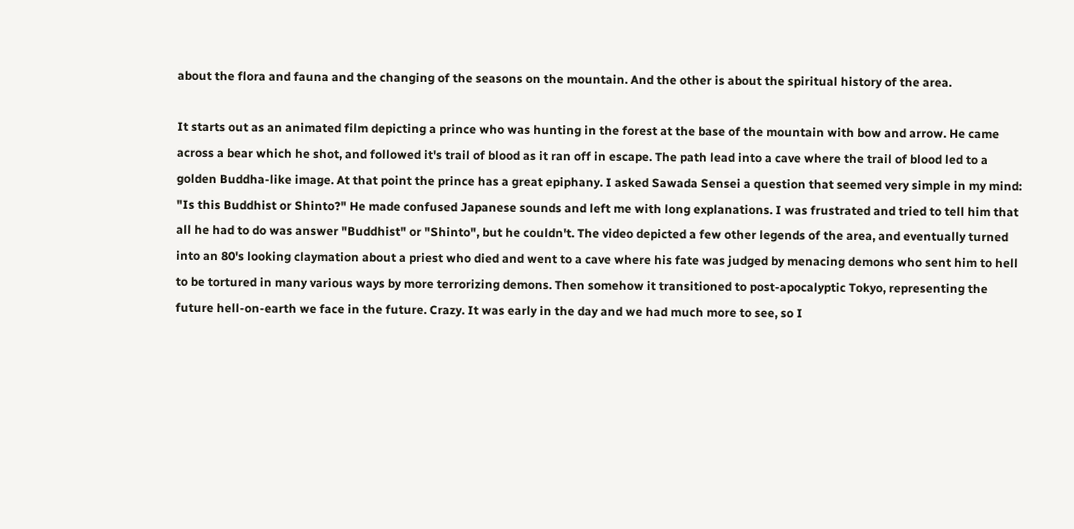about the flora and fauna and the changing of the seasons on the mountain. And the other is about the spiritual history of the area.

It starts out as an animated film depicting a prince who was hunting in the forest at the base of the mountain with bow and arrow. He came across a bear which he shot, and followed it's trail of blood as it ran off in escape. The path lead into a cave where the trail of blood led to a golden Buddha-like image. At that point the prince has a great epiphany. I asked Sawada Sensei a question that seemed very simple in my mind: "Is this Buddhist or Shinto?" He made confused Japanese sounds and left me with long explanations. I was frustrated and tried to tell him that all he had to do was answer "Buddhist" or "Shinto", but he couldn't. The video depicted a few other legends of the area, and eventually turned into an 80's looking claymation about a priest who died and went to a cave where his fate was judged by menacing demons who sent him to hell to be tortured in many various ways by more terrorizing demons. Then somehow it transitioned to post-apocalyptic Tokyo, representing the future hell-on-earth we face in the future. Crazy. It was early in the day and we had much more to see, so I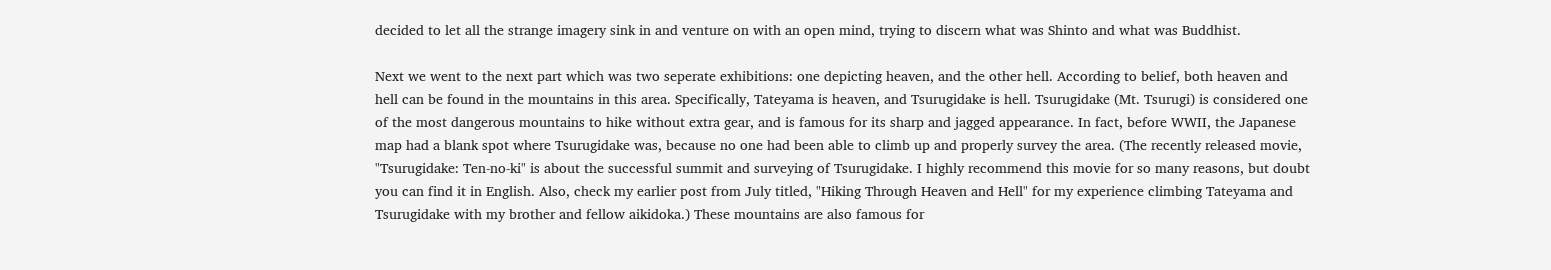decided to let all the strange imagery sink in and venture on with an open mind, trying to discern what was Shinto and what was Buddhist.

Next we went to the next part which was two seperate exhibitions: one depicting heaven, and the other hell. According to belief, both heaven and hell can be found in the mountains in this area. Specifically, Tateyama is heaven, and Tsurugidake is hell. Tsurugidake (Mt. Tsurugi) is considered one of the most dangerous mountains to hike without extra gear, and is famous for its sharp and jagged appearance. In fact, before WWII, the Japanese map had a blank spot where Tsurugidake was, because no one had been able to climb up and properly survey the area. (The recently released movie, "Tsurugidake: Ten-no-ki" is about the successful summit and surveying of Tsurugidake. I highly recommend this movie for so many reasons, but doubt you can find it in English. Also, check my earlier post from July titled, "Hiking Through Heaven and Hell" for my experience climbing Tateyama and Tsurugidake with my brother and fellow aikidoka.) These mountains are also famous for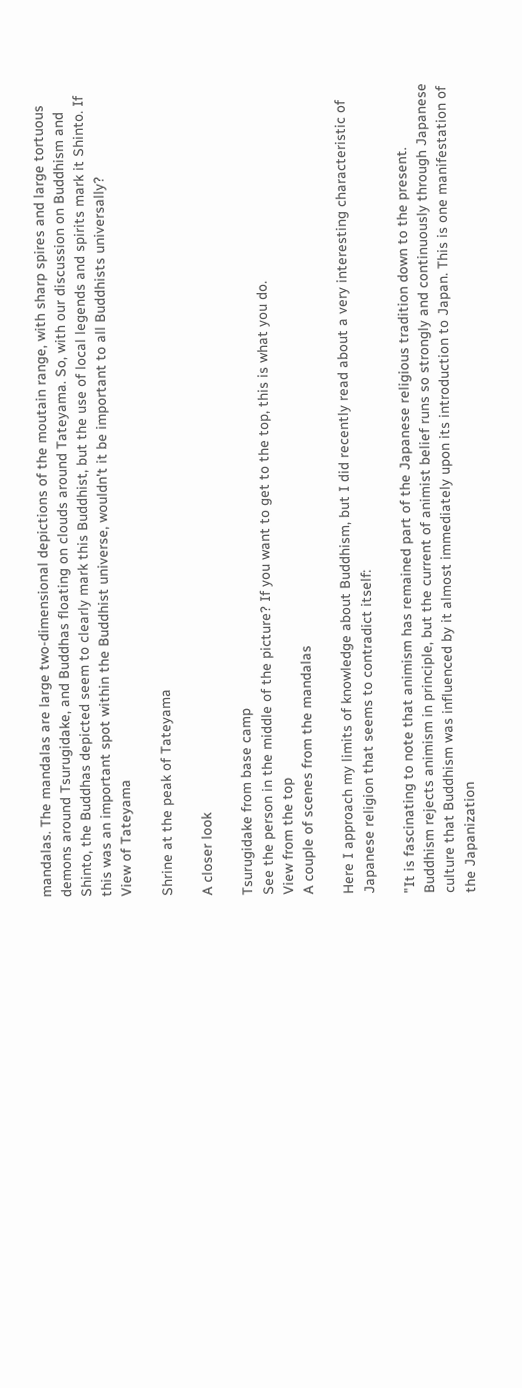mandalas. The mandalas are large two-dimensional depictions of the moutain range, with sharp spires and large tortuous demons around Tsurugidake, and Buddhas floating on clouds around Tateyama. So, with our discussion on Buddhism and Shinto, the Buddhas depicted seem to clearly mark this Buddhist, but the use of local legends and spirits mark it Shinto. If this was an important spot within the Buddhist universe, wouldn't it be important to all Buddhists universally?
View of Tateyama

Shrine at the peak of Tateyama

A closer look

Tsurugidake from base camp
See the person in the middle of the picture? If you want to get to the top, this is what you do.
View from the top
A couple of scenes from the mandalas

Here I approach my limits of knowledge about Buddhism, but I did recently read about a very interesting characteristic of Japanese religion that seems to contradict itself:

"It is fascinating to note that animism has remained part of the Japanese religious tradition down to the present. Buddhism rejects animism in principle, but the current of animist belief runs so strongly and continuously through Japanese culture that Buddhism was influenced by it almost immediately upon its introduction to Japan. This is one manifestation of the Japanization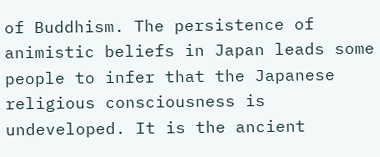of Buddhism. The persistence of animistic beliefs in Japan leads some people to infer that the Japanese religious consciousness is undeveloped. It is the ancient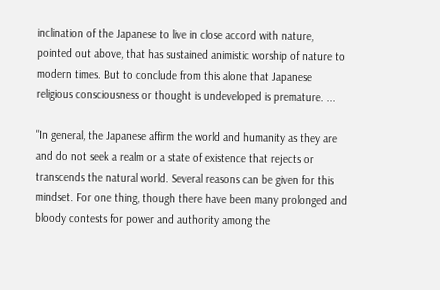inclination of the Japanese to live in close accord with nature, pointed out above, that has sustained animistic worship of nature to modern times. But to conclude from this alone that Japanese religious consciousness or thought is undeveloped is premature. ...

"In general, the Japanese affirm the world and humanity as they are and do not seek a realm or a state of existence that rejects or transcends the natural world. Several reasons can be given for this mindset. For one thing, though there have been many prolonged and bloody contests for power and authority among the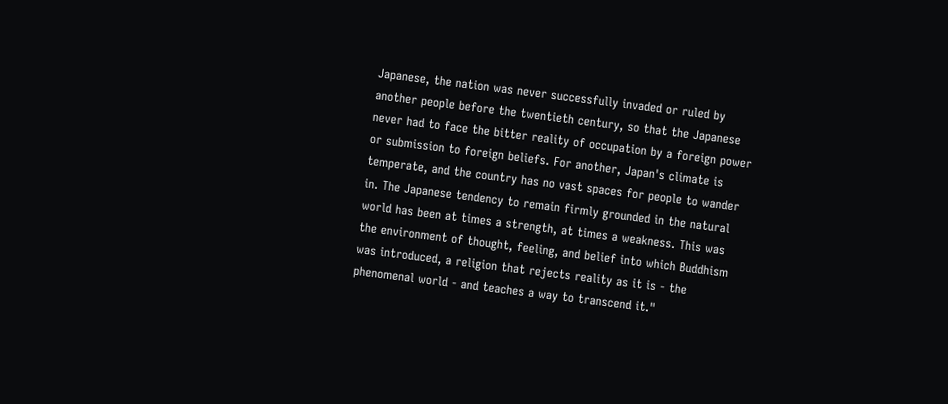Japanese, the nation was never successfully invaded or ruled by another people before the twentieth century, so that the Japanese never had to face the bitter reality of occupation by a foreign power or submission to foreign beliefs. For another, Japan's climate is temperate, and the country has no vast spaces for people to wander in. The Japanese tendency to remain firmly grounded in the natural world has been at times a strength, at times a weakness. This was the environment of thought, feeling, and belief into which Buddhism was introduced, a religion that rejects reality as it is - the phenomenal world - and teaches a way to transcend it."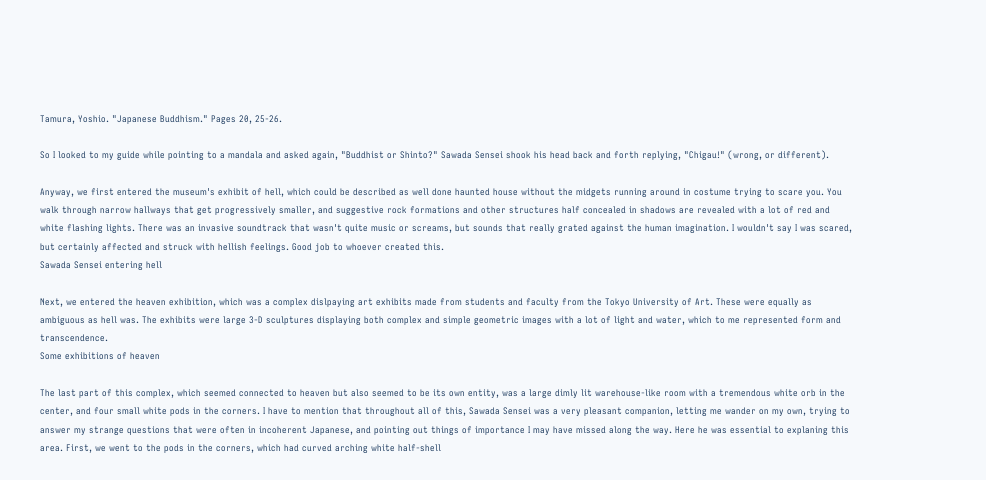Tamura, Yoshio. "Japanese Buddhism." Pages 20, 25-26.

So I looked to my guide while pointing to a mandala and asked again, "Buddhist or Shinto?" Sawada Sensei shook his head back and forth replying, "Chigau!" (wrong, or different).

Anyway, we first entered the museum's exhibit of hell, which could be described as well done haunted house without the midgets running around in costume trying to scare you. You walk through narrow hallways that get progressively smaller, and suggestive rock formations and other structures half concealed in shadows are revealed with a lot of red and white flashing lights. There was an invasive soundtrack that wasn't quite music or screams, but sounds that really grated against the human imagination. I wouldn't say I was scared, but certainly affected and struck with hellish feelings. Good job to whoever created this.
Sawada Sensei entering hell

Next, we entered the heaven exhibition, which was a complex dislpaying art exhibits made from students and faculty from the Tokyo University of Art. These were equally as ambiguous as hell was. The exhibits were large 3-D sculptures displaying both complex and simple geometric images with a lot of light and water, which to me represented form and transcendence.
Some exhibitions of heaven

The last part of this complex, which seemed connected to heaven but also seemed to be its own entity, was a large dimly lit warehouse-like room with a tremendous white orb in the center, and four small white pods in the corners. I have to mention that throughout all of this, Sawada Sensei was a very pleasant companion, letting me wander on my own, trying to answer my strange questions that were often in incoherent Japanese, and pointing out things of importance I may have missed along the way. Here he was essential to explaning this area. First, we went to the pods in the corners, which had curved arching white half-shell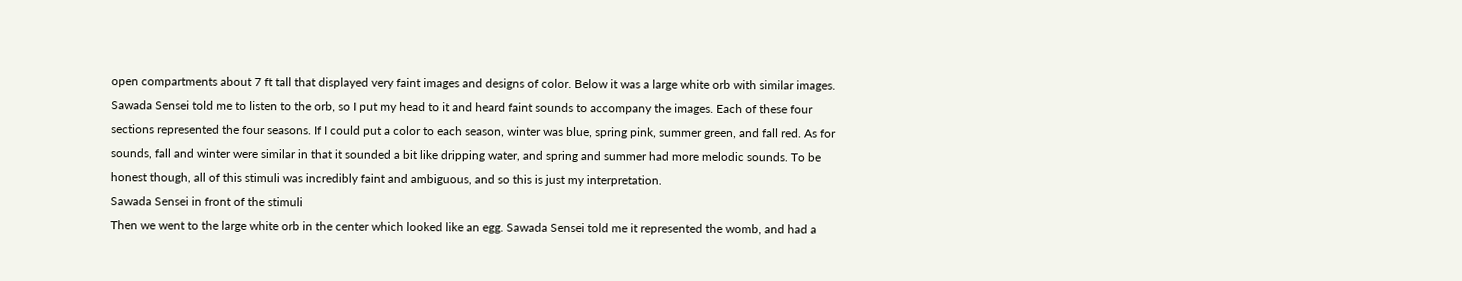open compartments about 7 ft tall that displayed very faint images and designs of color. Below it was a large white orb with similar images. Sawada Sensei told me to listen to the orb, so I put my head to it and heard faint sounds to accompany the images. Each of these four sections represented the four seasons. If I could put a color to each season, winter was blue, spring pink, summer green, and fall red. As for sounds, fall and winter were similar in that it sounded a bit like dripping water, and spring and summer had more melodic sounds. To be honest though, all of this stimuli was incredibly faint and ambiguous, and so this is just my interpretation.
Sawada Sensei in front of the stimuli
Then we went to the large white orb in the center which looked like an egg. Sawada Sensei told me it represented the womb, and had a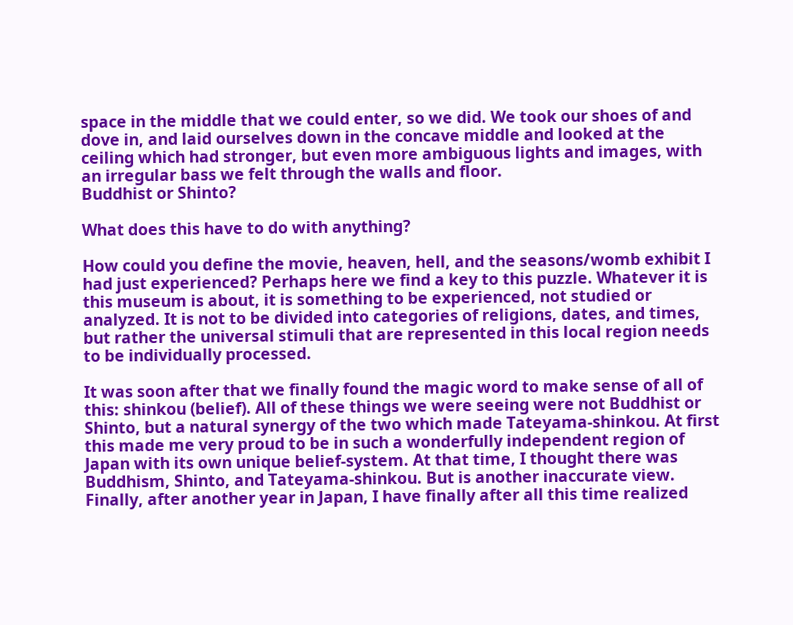space in the middle that we could enter, so we did. We took our shoes of and dove in, and laid ourselves down in the concave middle and looked at the ceiling which had stronger, but even more ambiguous lights and images, with an irregular bass we felt through the walls and floor.
Buddhist or Shinto?

What does this have to do with anything?

How could you define the movie, heaven, hell, and the seasons/womb exhibit I had just experienced? Perhaps here we find a key to this puzzle. Whatever it is this museum is about, it is something to be experienced, not studied or analyzed. It is not to be divided into categories of religions, dates, and times, but rather the universal stimuli that are represented in this local region needs to be individually processed.

It was soon after that we finally found the magic word to make sense of all of this: shinkou (belief). All of these things we were seeing were not Buddhist or Shinto, but a natural synergy of the two which made Tateyama-shinkou. At first this made me very proud to be in such a wonderfully independent region of Japan with its own unique belief-system. At that time, I thought there was Buddhism, Shinto, and Tateyama-shinkou. But is another inaccurate view. Finally, after another year in Japan, I have finally after all this time realized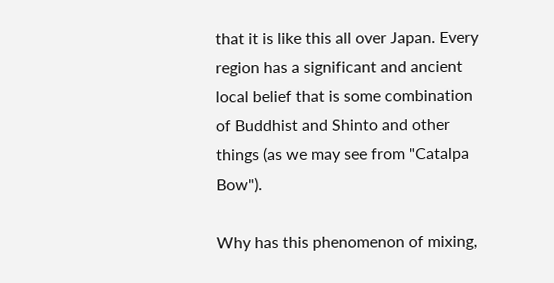that it is like this all over Japan. Every region has a significant and ancient local belief that is some combination of Buddhist and Shinto and other things (as we may see from "Catalpa Bow").

Why has this phenomenon of mixing,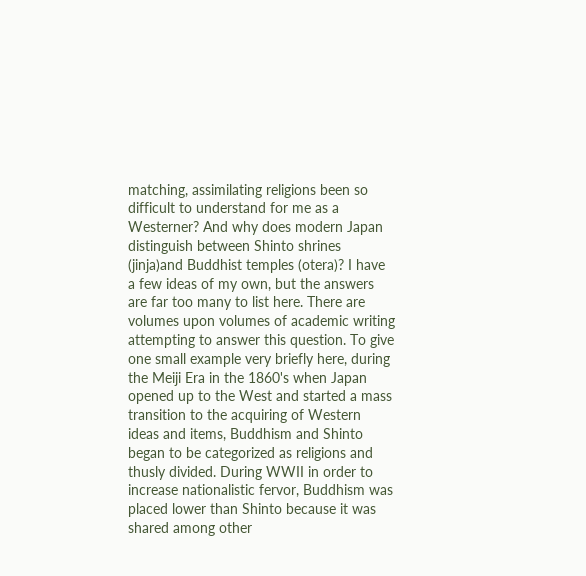matching, assimilating religions been so difficult to understand for me as a Westerner? And why does modern Japan distinguish between Shinto shrines (jinja)and Buddhist temples (otera)? I have a few ideas of my own, but the answers are far too many to list here. There are volumes upon volumes of academic writing attempting to answer this question. To give one small example very briefly here, during the Meiji Era in the 1860's when Japan opened up to the West and started a mass transition to the acquiring of Western ideas and items, Buddhism and Shinto began to be categorized as religions and thusly divided. During WWII in order to increase nationalistic fervor, Buddhism was placed lower than Shinto because it was shared among other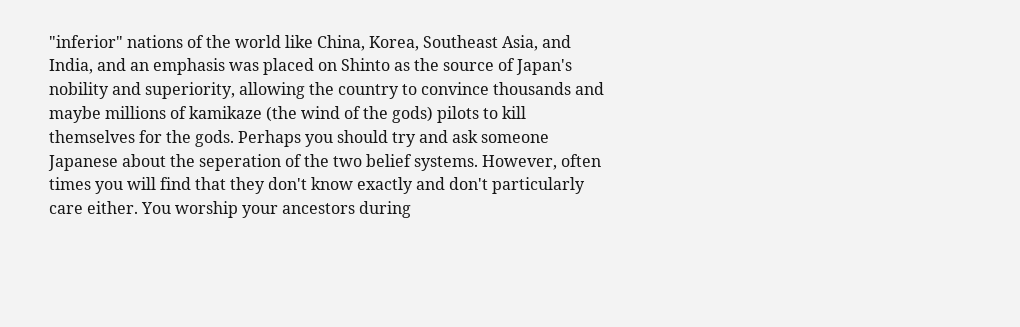"inferior" nations of the world like China, Korea, Southeast Asia, and India, and an emphasis was placed on Shinto as the source of Japan's nobility and superiority, allowing the country to convince thousands and maybe millions of kamikaze (the wind of the gods) pilots to kill themselves for the gods. Perhaps you should try and ask someone Japanese about the seperation of the two belief systems. However, often times you will find that they don't know exactly and don't particularly care either. You worship your ancestors during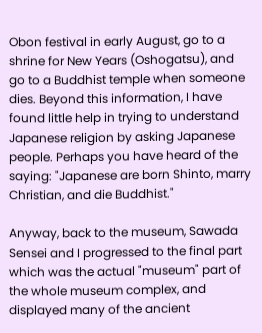Obon festival in early August, go to a shrine for New Years (Oshogatsu), and go to a Buddhist temple when someone dies. Beyond this information, I have found little help in trying to understand Japanese religion by asking Japanese people. Perhaps you have heard of the saying: "Japanese are born Shinto, marry Christian, and die Buddhist."

Anyway, back to the museum, Sawada Sensei and I progressed to the final part which was the actual "museum" part of the whole museum complex, and displayed many of the ancient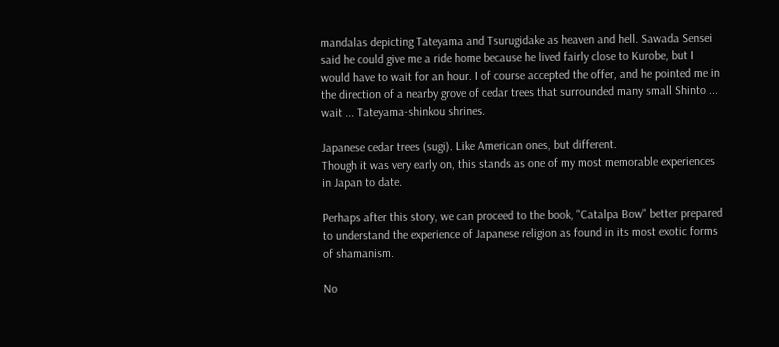mandalas depicting Tateyama and Tsurugidake as heaven and hell. Sawada Sensei said he could give me a ride home because he lived fairly close to Kurobe, but I would have to wait for an hour. I of course accepted the offer, and he pointed me in the direction of a nearby grove of cedar trees that surrounded many small Shinto ... wait ... Tateyama-shinkou shrines.

Japanese cedar trees (sugi). Like American ones, but different.
Though it was very early on, this stands as one of my most memorable experiences in Japan to date.

Perhaps after this story, we can proceed to the book, "Catalpa Bow" better prepared to understand the experience of Japanese religion as found in its most exotic forms of shamanism.

No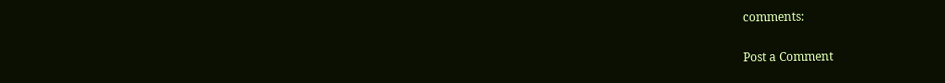comments:

Post a Comment